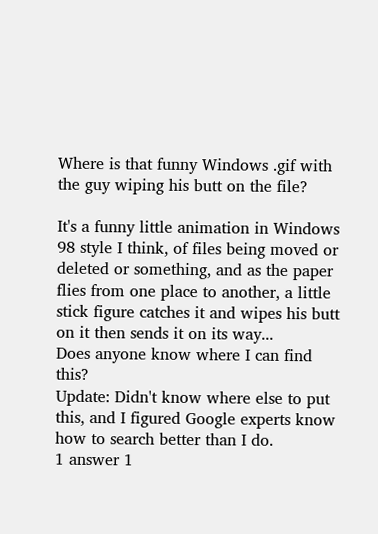Where is that funny Windows .gif with the guy wiping his butt on the file?

It's a funny little animation in Windows 98 style I think, of files being moved or deleted or something, and as the paper flies from one place to another, a little stick figure catches it and wipes his butt on it then sends it on its way...
Does anyone know where I can find this?
Update: Didn't know where else to put this, and I figured Google experts know how to search better than I do.
1 answer 1